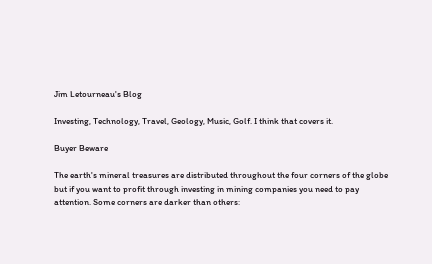Jim Letourneau's Blog

Investing, Technology, Travel, Geology, Music, Golf. I think that covers it.

Buyer Beware

The earth's mineral treasures are distributed throughout the four corners of the globe but if you want to profit through investing in mining companies you need to pay attention. Some corners are darker than others: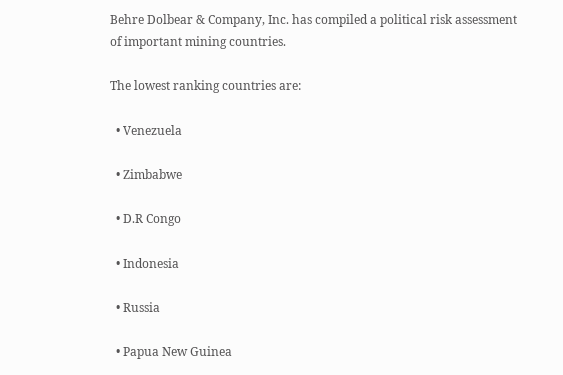Behre Dolbear & Company, Inc. has compiled a political risk assessment of important mining countries.

The lowest ranking countries are:

  • Venezuela

  • Zimbabwe

  • D.R Congo

  • Indonesia

  • Russia

  • Papua New Guinea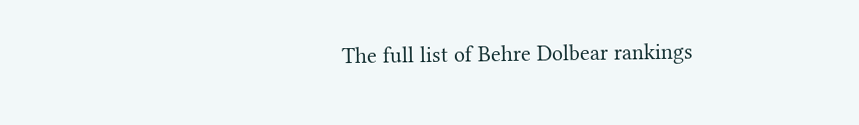The full list of Behre Dolbear rankings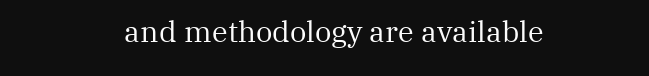and methodology are available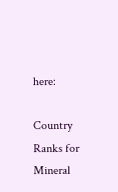here:

Country Ranks for Mineral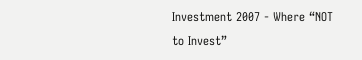Investment 2007 - Where “NOT to Invest”